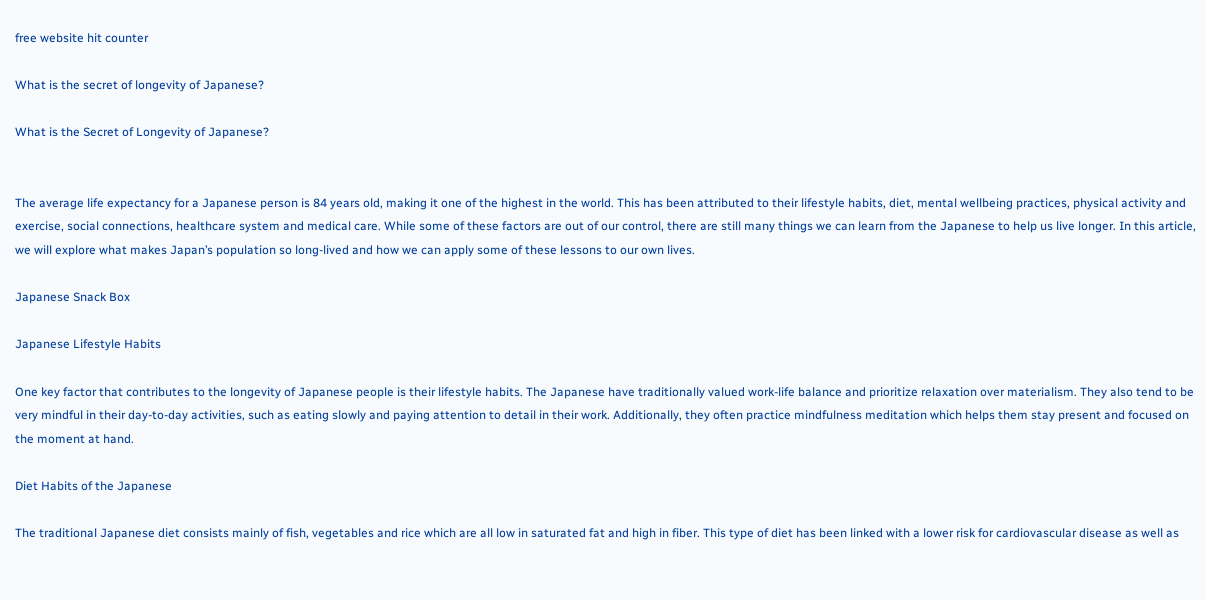free website hit counter

What is the secret of longevity of Japanese?

What is the Secret of Longevity of Japanese?


The average life expectancy for a Japanese person is 84 years old, making it one of the highest in the world. This has been attributed to their lifestyle habits, diet, mental wellbeing practices, physical activity and exercise, social connections, healthcare system and medical care. While some of these factors are out of our control, there are still many things we can learn from the Japanese to help us live longer. In this article, we will explore what makes Japan’s population so long-lived and how we can apply some of these lessons to our own lives.

Japanese Snack Box

Japanese Lifestyle Habits

One key factor that contributes to the longevity of Japanese people is their lifestyle habits. The Japanese have traditionally valued work-life balance and prioritize relaxation over materialism. They also tend to be very mindful in their day-to-day activities, such as eating slowly and paying attention to detail in their work. Additionally, they often practice mindfulness meditation which helps them stay present and focused on the moment at hand.

Diet Habits of the Japanese

The traditional Japanese diet consists mainly of fish, vegetables and rice which are all low in saturated fat and high in fiber. This type of diet has been linked with a lower risk for cardiovascular disease as well as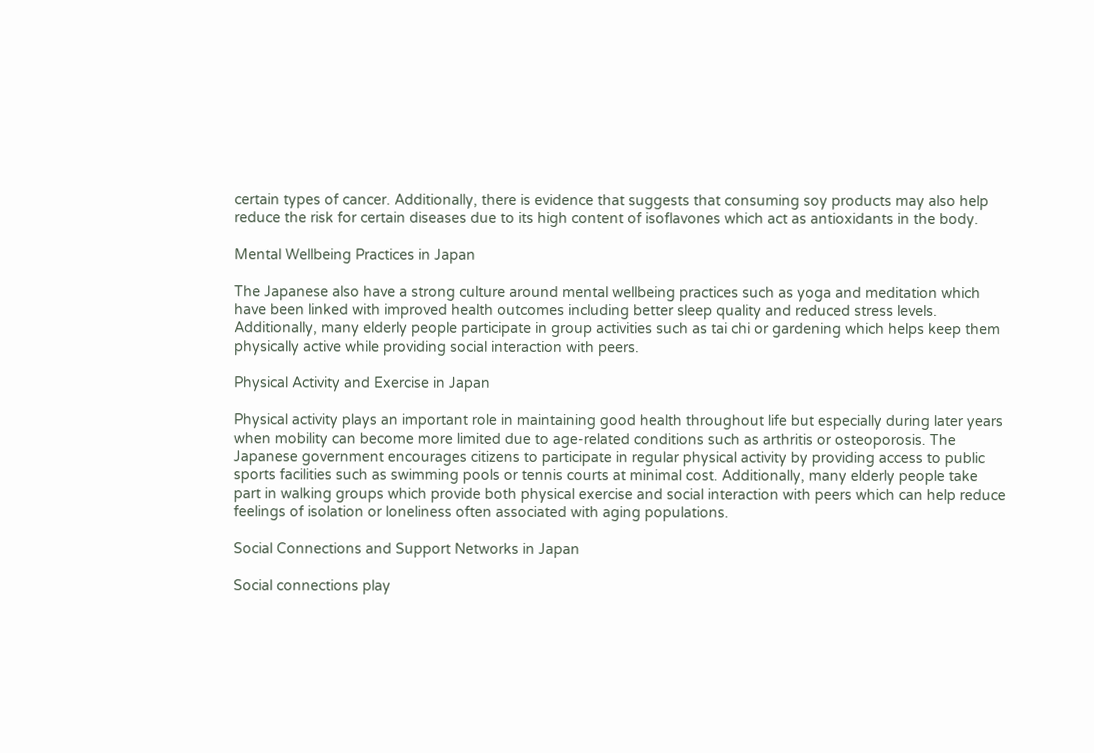certain types of cancer. Additionally, there is evidence that suggests that consuming soy products may also help reduce the risk for certain diseases due to its high content of isoflavones which act as antioxidants in the body.

Mental Wellbeing Practices in Japan

The Japanese also have a strong culture around mental wellbeing practices such as yoga and meditation which have been linked with improved health outcomes including better sleep quality and reduced stress levels. Additionally, many elderly people participate in group activities such as tai chi or gardening which helps keep them physically active while providing social interaction with peers.

Physical Activity and Exercise in Japan

Physical activity plays an important role in maintaining good health throughout life but especially during later years when mobility can become more limited due to age-related conditions such as arthritis or osteoporosis. The Japanese government encourages citizens to participate in regular physical activity by providing access to public sports facilities such as swimming pools or tennis courts at minimal cost. Additionally, many elderly people take part in walking groups which provide both physical exercise and social interaction with peers which can help reduce feelings of isolation or loneliness often associated with aging populations.

Social Connections and Support Networks in Japan

Social connections play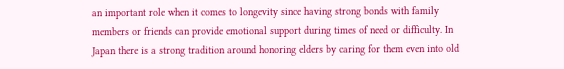an important role when it comes to longevity since having strong bonds with family members or friends can provide emotional support during times of need or difficulty. In Japan there is a strong tradition around honoring elders by caring for them even into old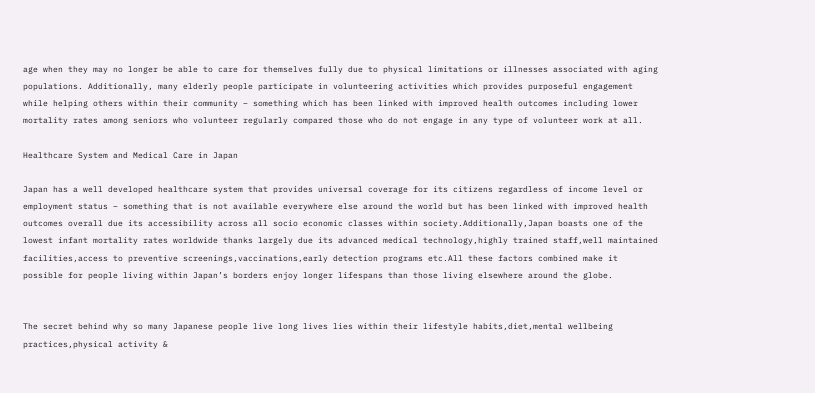age when they may no longer be able to care for themselves fully due to physical limitations or illnesses associated with aging populations. Additionally, many elderly people participate in volunteering activities which provides purposeful engagement while helping others within their community – something which has been linked with improved health outcomes including lower mortality rates among seniors who volunteer regularly compared those who do not engage in any type of volunteer work at all.

Healthcare System and Medical Care in Japan

Japan has a well developed healthcare system that provides universal coverage for its citizens regardless of income level or employment status – something that is not available everywhere else around the world but has been linked with improved health outcomes overall due its accessibility across all socio economic classes within society.Additionally,Japan boasts one of the lowest infant mortality rates worldwide thanks largely due its advanced medical technology,highly trained staff,well maintained facilities,access to preventive screenings,vaccinations,early detection programs etc.All these factors combined make it possible for people living within Japan’s borders enjoy longer lifespans than those living elsewhere around the globe.


The secret behind why so many Japanese people live long lives lies within their lifestyle habits,diet,mental wellbeing practices,physical activity &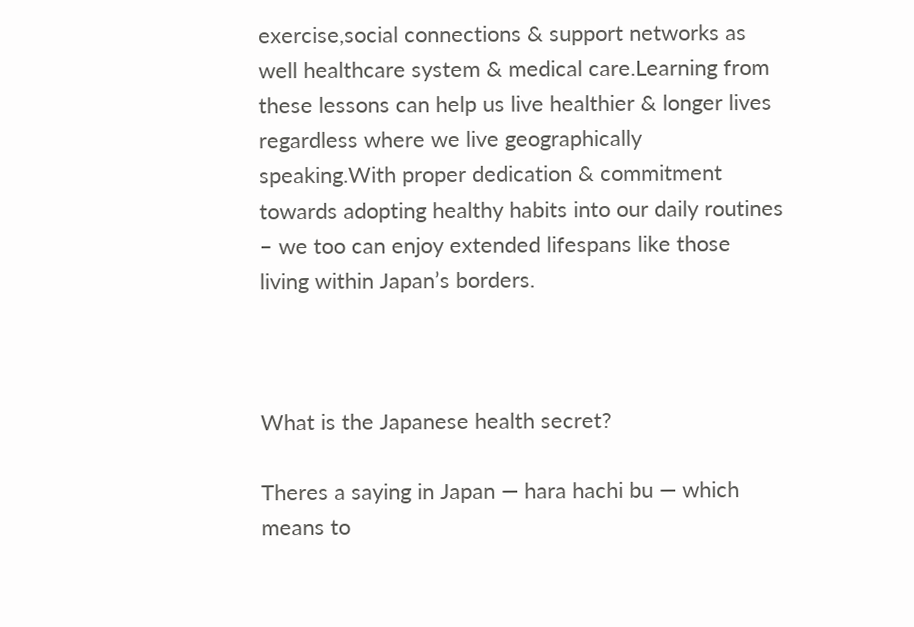exercise,social connections & support networks as well healthcare system & medical care.Learning from these lessons can help us live healthier & longer lives regardless where we live geographically speaking.With proper dedication & commitment towards adopting healthy habits into our daily routines – we too can enjoy extended lifespans like those living within Japan’s borders.



What is the Japanese health secret?

Theres a saying in Japan — hara hachi bu — which means to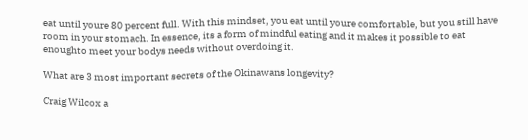eat until youre 80 percent full. With this mindset, you eat until youre comfortable, but you still have room in your stomach. In essence, its a form of mindful eating and it makes it possible to eat enoughto meet your bodys needs without overdoing it.

What are 3 most important secrets of the Okinawans longevity?

Craig Wilcox a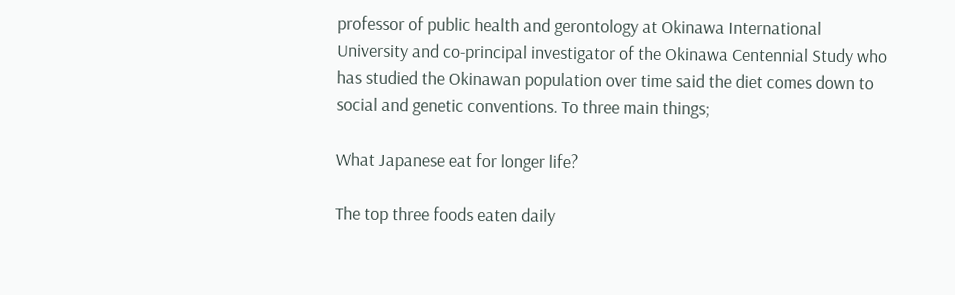professor of public health and gerontology at Okinawa International University and co-principal investigator of the Okinawa Centennial Study who has studied the Okinawan population over time said the diet comes down to social and genetic conventions. To three main things;

What Japanese eat for longer life?

The top three foods eaten daily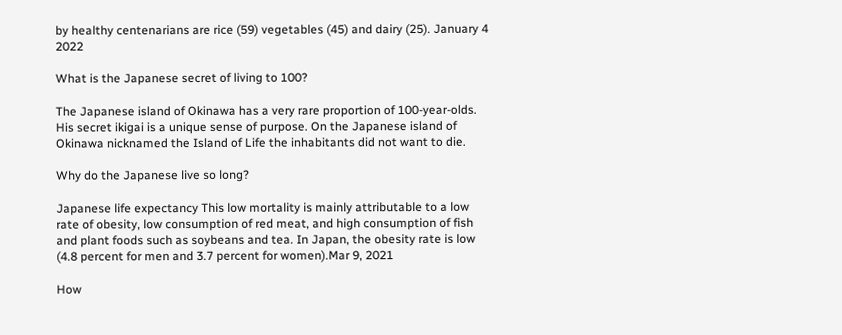by healthy centenarians are rice (59) vegetables (45) and dairy (25). January 4 2022

What is the Japanese secret of living to 100?

The Japanese island of Okinawa has a very rare proportion of 100-year-olds. His secret ikigai is a unique sense of purpose. On the Japanese island of Okinawa nicknamed the Island of Life the inhabitants did not want to die.

Why do the Japanese live so long?

Japanese life expectancy This low mortality is mainly attributable to a low rate of obesity, low consumption of red meat, and high consumption of fish and plant foods such as soybeans and tea. In Japan, the obesity rate is low (4.8 percent for men and 3.7 percent for women).Mar 9, 2021

How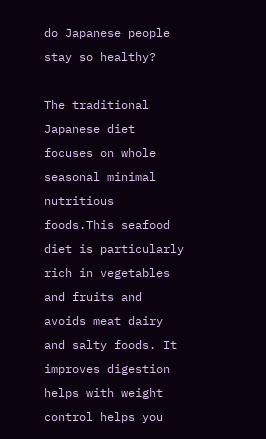do Japanese people stay so healthy?

The traditional Japanese diet focuses on whole seasonal minimal nutritious foods.This seafood diet is particularly rich in vegetables and fruits and avoids meat dairy and salty foods. It improves digestion helps with weight control helps you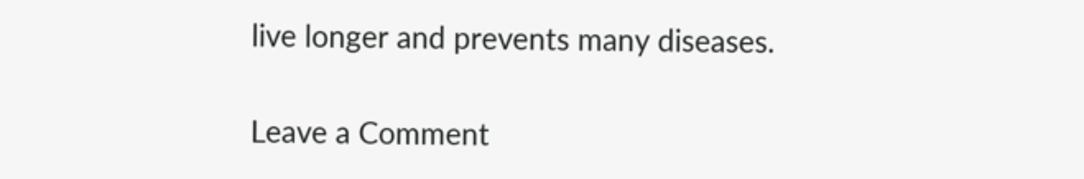live longer and prevents many diseases.

Leave a Comment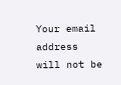Your email address will not be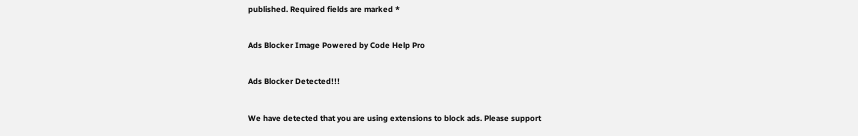published. Required fields are marked *

Ads Blocker Image Powered by Code Help Pro

Ads Blocker Detected!!!

We have detected that you are using extensions to block ads. Please support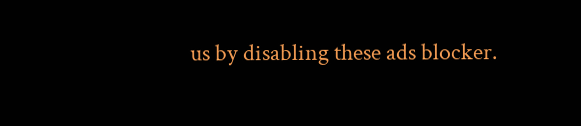us by disabling these ads blocker.